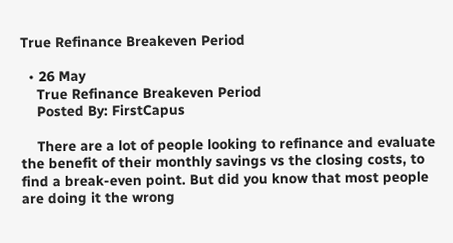True Refinance Breakeven Period

  • 26 May
    True Refinance Breakeven Period
    Posted By: FirstCapus

    There are a lot of people looking to refinance and evaluate the benefit of their monthly savings vs the closing costs, to find a break-even point. But did you know that most people are doing it the wrong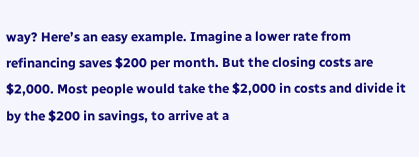way? Here’s an easy example. Imagine a lower rate from refinancing saves $200 per month. But the closing costs are $2,000. Most people would take the $2,000 in costs and divide it by the $200 in savings, to arrive at a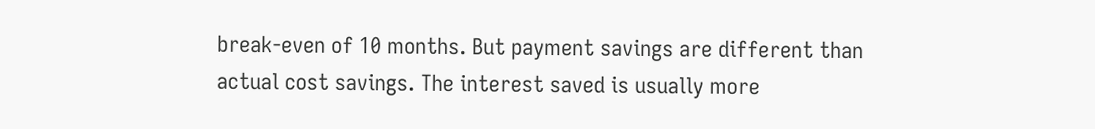break-even of 10 months. But payment savings are different than actual cost savings. The interest saved is usually more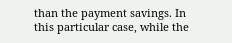than the payment savings. In this particular case, while the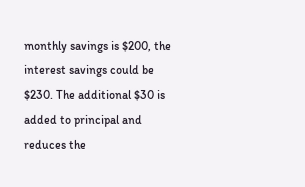monthly savings is $200, the interest savings could be $230. The additional $30 is added to principal and reduces the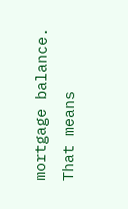mortgage balance. That means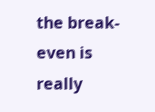the break-even is really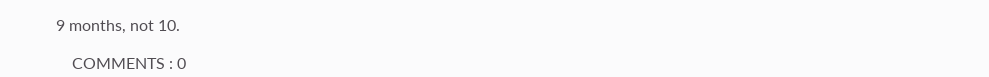9 months, not 10.

    COMMENTS : 0